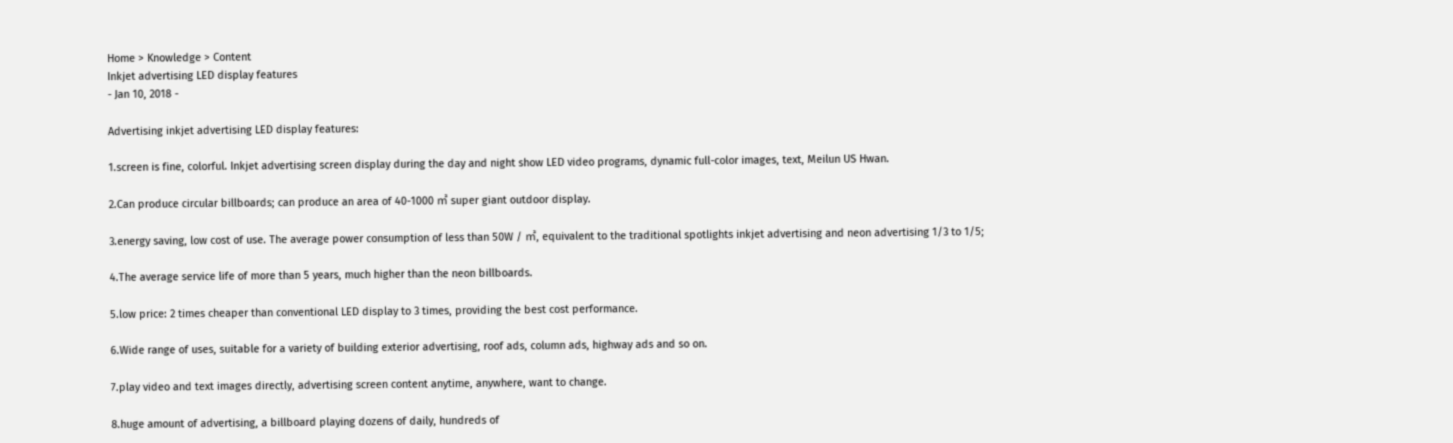Home > Knowledge > Content
Inkjet advertising LED display features
- Jan 10, 2018 -

Advertising inkjet advertising LED display features:

1.screen is fine, colorful. Inkjet advertising screen display during the day and night show LED video programs, dynamic full-color images, text, Meilun US Hwan.

2.Can produce circular billboards; can produce an area of 40-1000 ㎡ super giant outdoor display.

3.energy saving, low cost of use. The average power consumption of less than 50W / ㎡, equivalent to the traditional spotlights inkjet advertising and neon advertising 1/3 to 1/5;

4.The average service life of more than 5 years, much higher than the neon billboards.

5.low price: 2 times cheaper than conventional LED display to 3 times, providing the best cost performance.

6.Wide range of uses, suitable for a variety of building exterior advertising, roof ads, column ads, highway ads and so on.

7.play video and text images directly, advertising screen content anytime, anywhere, want to change.

8.huge amount of advertising, a billboard playing dozens of daily, hundreds of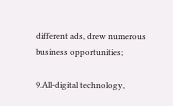different ads, drew numerous business opportunities;

9.All-digital technology,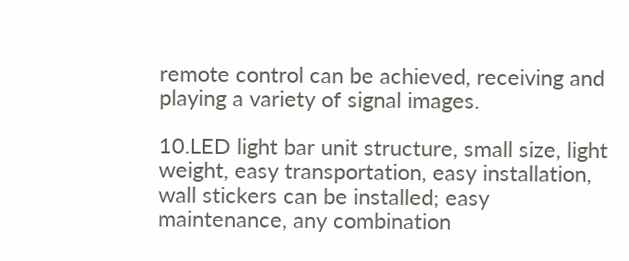remote control can be achieved, receiving and playing a variety of signal images.

10.LED light bar unit structure, small size, light weight, easy transportation, easy installation, wall stickers can be installed; easy maintenance, any combination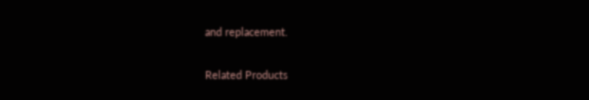and replacement.

Related Products